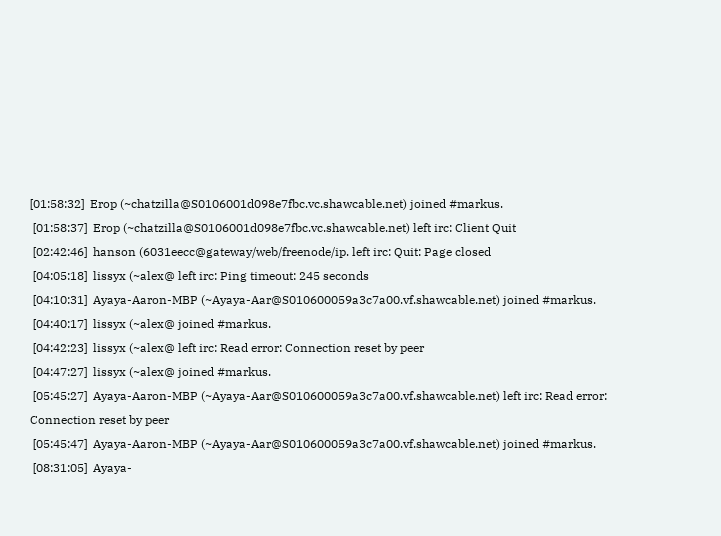[01:58:32]  Erop (~chatzilla@S0106001d098e7fbc.vc.shawcable.net) joined #markus.
 [01:58:37]  Erop (~chatzilla@S0106001d098e7fbc.vc.shawcable.net) left irc: Client Quit
 [02:42:46]  hanson (6031eecc@gateway/web/freenode/ip. left irc: Quit: Page closed
 [04:05:18]  lissyx (~alex@ left irc: Ping timeout: 245 seconds
 [04:10:31]  Ayaya-Aaron-MBP (~Ayaya-Aar@S010600059a3c7a00.vf.shawcable.net) joined #markus.
 [04:40:17]  lissyx (~alex@ joined #markus.
 [04:42:23]  lissyx (~alex@ left irc: Read error: Connection reset by peer
 [04:47:27]  lissyx (~alex@ joined #markus.
 [05:45:27]  Ayaya-Aaron-MBP (~Ayaya-Aar@S010600059a3c7a00.vf.shawcable.net) left irc: Read error: Connection reset by peer
 [05:45:47]  Ayaya-Aaron-MBP (~Ayaya-Aar@S010600059a3c7a00.vf.shawcable.net) joined #markus.
 [08:31:05]  Ayaya-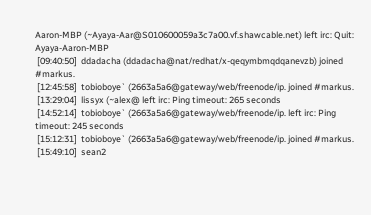Aaron-MBP (~Ayaya-Aar@S010600059a3c7a00.vf.shawcable.net) left irc: Quit: Ayaya-Aaron-MBP
 [09:40:50]  ddadacha (ddadacha@nat/redhat/x-qeqymbmqdqanevzb) joined #markus.
 [12:45:58]  tobioboye` (2663a5a6@gateway/web/freenode/ip. joined #markus.
 [13:29:04]  lissyx (~alex@ left irc: Ping timeout: 265 seconds
 [14:52:14]  tobioboye` (2663a5a6@gateway/web/freenode/ip. left irc: Ping timeout: 245 seconds
 [15:12:31]  tobioboye` (2663a5a6@gateway/web/freenode/ip. joined #markus.
 [15:49:10]  sean2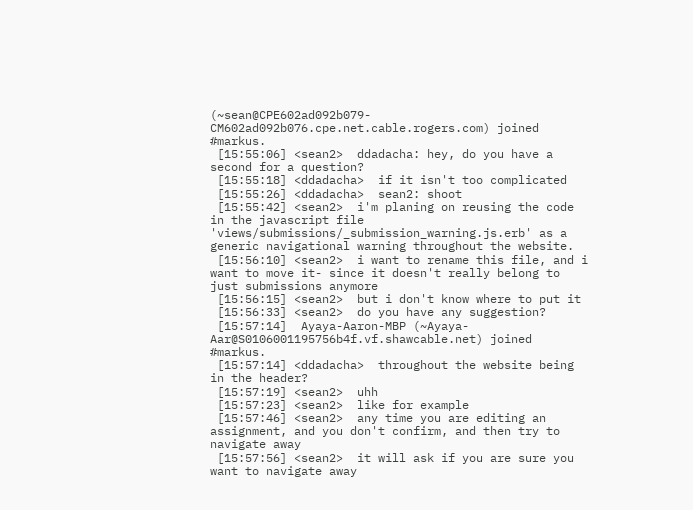(~sean@CPE602ad092b079-CM602ad092b076.cpe.net.cable.rogers.com) joined #markus.
 [15:55:06] <sean2>  ddadacha: hey, do you have a second for a question?
 [15:55:18] <ddadacha>  if it isn't too complicated
 [15:55:26] <ddadacha>  sean2: shoot
 [15:55:42] <sean2>  i'm planing on reusing the code in the javascript file 'views/submissions/_submission_warning.js.erb' as a generic navigational warning throughout the website.
 [15:56:10] <sean2>  i want to rename this file, and i want to move it- since it doesn't really belong to just submissions anymore
 [15:56:15] <sean2>  but i don't know where to put it
 [15:56:33] <sean2>  do you have any suggestion?
 [15:57:14]  Ayaya-Aaron-MBP (~Ayaya-Aar@S0106001195756b4f.vf.shawcable.net) joined #markus.
 [15:57:14] <ddadacha>  throughout the website being in the header?
 [15:57:19] <sean2>  uhh
 [15:57:23] <sean2>  like for example
 [15:57:46] <sean2>  any time you are editing an assignment, and you don't confirm, and then try to navigate away
 [15:57:56] <sean2>  it will ask if you are sure you want to navigate away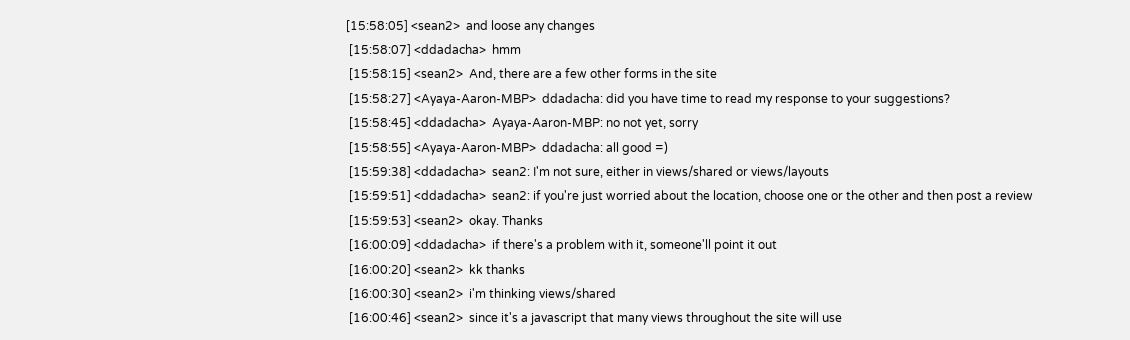[15:58:05] <sean2>  and loose any changes
 [15:58:07] <ddadacha>  hmm
 [15:58:15] <sean2>  And, there are a few other forms in the site
 [15:58:27] <Ayaya-Aaron-MBP>  ddadacha: did you have time to read my response to your suggestions?
 [15:58:45] <ddadacha>  Ayaya-Aaron-MBP: no not yet, sorry
 [15:58:55] <Ayaya-Aaron-MBP>  ddadacha: all good =)
 [15:59:38] <ddadacha>  sean2: I'm not sure, either in views/shared or views/layouts
 [15:59:51] <ddadacha>  sean2: if you're just worried about the location, choose one or the other and then post a review
 [15:59:53] <sean2>  okay. Thanks
 [16:00:09] <ddadacha>  if there's a problem with it, someone'll point it out
 [16:00:20] <sean2>  kk thanks
 [16:00:30] <sean2>  i'm thinking views/shared
 [16:00:46] <sean2>  since it's a javascript that many views throughout the site will use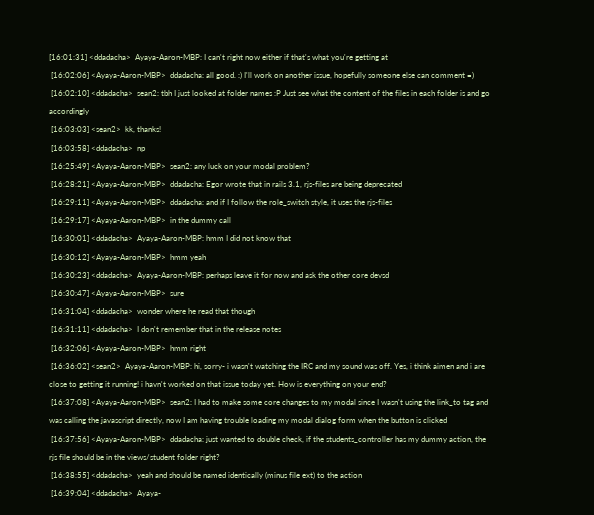[16:01:31] <ddadacha>  Ayaya-Aaron-MBP: I can't right now either if that's what you're getting at
 [16:02:06] <Ayaya-Aaron-MBP>  ddadacha: all good. :) I'll work on another issue, hopefully someone else can comment =)
 [16:02:10] <ddadacha>  sean2: tbh I just looked at folder names :P Just see what the content of the files in each folder is and go accordingly
 [16:03:03] <sean2>  kk, thanks!
 [16:03:58] <ddadacha>  np
 [16:25:49] <Ayaya-Aaron-MBP>  sean2: any luck on your modal problem?
 [16:28:21] <Ayaya-Aaron-MBP>  ddadacha: Egor wrote that in rails 3.1, rjs-files are being deprecated
 [16:29:11] <Ayaya-Aaron-MBP>  ddadacha: and if I follow the role_switch style, it uses the rjs-files
 [16:29:17] <Ayaya-Aaron-MBP>  in the dummy call
 [16:30:01] <ddadacha>  Ayaya-Aaron-MBP: hmm I did not know that
 [16:30:12] <Ayaya-Aaron-MBP>  hmm yeah
 [16:30:23] <ddadacha>  Ayaya-Aaron-MBP: perhaps leave it for now and ask the other core devsd
 [16:30:47] <Ayaya-Aaron-MBP>  sure
 [16:31:04] <ddadacha>  wonder where he read that though
 [16:31:11] <ddadacha>  I don't remember that in the release notes
 [16:32:06] <Ayaya-Aaron-MBP>  hmm right
 [16:36:02] <sean2>  Ayaya-Aaron-MBP: hi, sorry- i wasn't watching the IRC and my sound was off. Yes, i think aimen and i are close to getting it running! i havn't worked on that issue today yet. How is everything on your end?
 [16:37:08] <Ayaya-Aaron-MBP>  sean2: I had to make some core changes to my modal since I wasn't using the link_to tag and was calling the javascript directly, now I am having trouble loading my modal dialog form when the button is clicked
 [16:37:56] <Ayaya-Aaron-MBP>  ddadacha: just wanted to double check, if the students_controller has my dummy action, the rjs file should be in the views/student folder right?
 [16:38:55] <ddadacha>  yeah and should be named identically (minus file ext) to the action
 [16:39:04] <ddadacha>  Ayaya-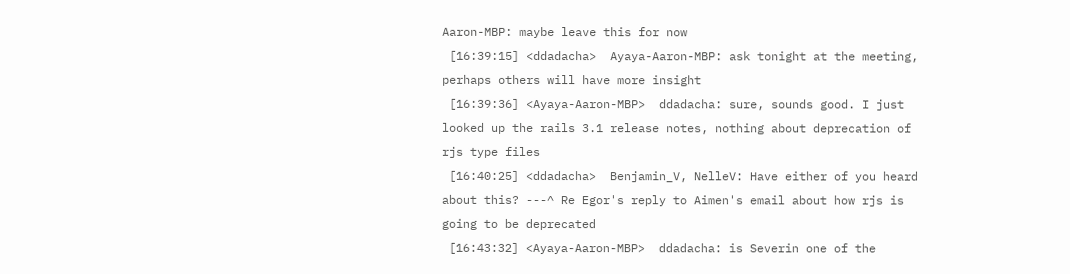Aaron-MBP: maybe leave this for now
 [16:39:15] <ddadacha>  Ayaya-Aaron-MBP: ask tonight at the meeting, perhaps others will have more insight
 [16:39:36] <Ayaya-Aaron-MBP>  ddadacha: sure, sounds good. I just looked up the rails 3.1 release notes, nothing about deprecation of rjs type files
 [16:40:25] <ddadacha>  Benjamin_V, NelleV: Have either of you heard about this? ---^ Re Egor's reply to Aimen's email about how rjs is going to be deprecated
 [16:43:32] <Ayaya-Aaron-MBP>  ddadacha: is Severin one of the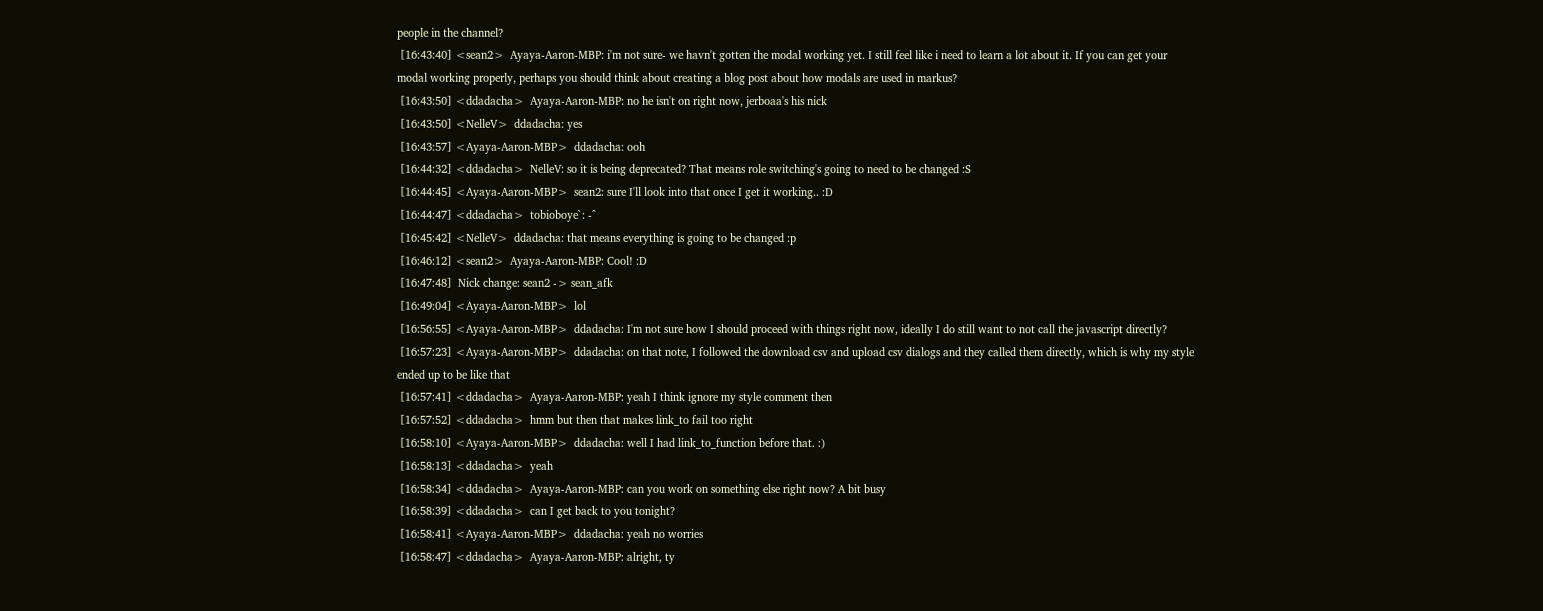people in the channel?
 [16:43:40] <sean2>  Ayaya-Aaron-MBP: i'm not sure- we havn't gotten the modal working yet. I still feel like i need to learn a lot about it. If you can get your modal working properly, perhaps you should think about creating a blog post about how modals are used in markus?
 [16:43:50] <ddadacha>  Ayaya-Aaron-MBP: no he isn't on right now, jerboaa's his nick
 [16:43:50] <NelleV>  ddadacha: yes
 [16:43:57] <Ayaya-Aaron-MBP>  ddadacha: ooh
 [16:44:32] <ddadacha>  NelleV: so it is being deprecated? That means role switching's going to need to be changed :S
 [16:44:45] <Ayaya-Aaron-MBP>  sean2: sure I'll look into that once I get it working.. :D
 [16:44:47] <ddadacha>  tobioboye`: -^
 [16:45:42] <NelleV>  ddadacha: that means everything is going to be changed :p
 [16:46:12] <sean2>  Ayaya-Aaron-MBP: Cool! :D
 [16:47:48]  Nick change: sean2 -> sean_afk
 [16:49:04] <Ayaya-Aaron-MBP>  lol
 [16:56:55] <Ayaya-Aaron-MBP>  ddadacha: I'm not sure how I should proceed with things right now, ideally I do still want to not call the javascript directly?
 [16:57:23] <Ayaya-Aaron-MBP>  ddadacha: on that note, I followed the download csv and upload csv dialogs and they called them directly, which is why my style ended up to be like that
 [16:57:41] <ddadacha>  Ayaya-Aaron-MBP: yeah I think ignore my style comment then
 [16:57:52] <ddadacha>  hmm but then that makes link_to fail too right
 [16:58:10] <Ayaya-Aaron-MBP>  ddadacha: well I had link_to_function before that. :)
 [16:58:13] <ddadacha>  yeah
 [16:58:34] <ddadacha>  Ayaya-Aaron-MBP: can you work on something else right now? A bit busy
 [16:58:39] <ddadacha>  can I get back to you tonight?
 [16:58:41] <Ayaya-Aaron-MBP>  ddadacha: yeah no worries
 [16:58:47] <ddadacha>  Ayaya-Aaron-MBP: alright, ty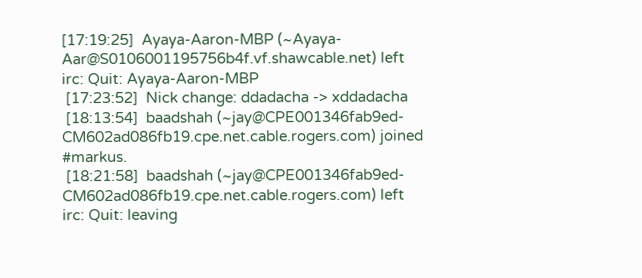[17:19:25]  Ayaya-Aaron-MBP (~Ayaya-Aar@S0106001195756b4f.vf.shawcable.net) left irc: Quit: Ayaya-Aaron-MBP
 [17:23:52]  Nick change: ddadacha -> xddadacha
 [18:13:54]  baadshah (~jay@CPE001346fab9ed-CM602ad086fb19.cpe.net.cable.rogers.com) joined #markus.
 [18:21:58]  baadshah (~jay@CPE001346fab9ed-CM602ad086fb19.cpe.net.cable.rogers.com) left irc: Quit: leaving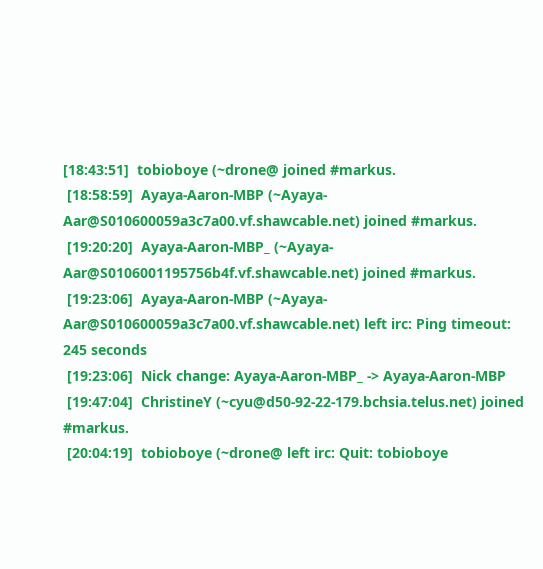[18:43:51]  tobioboye (~drone@ joined #markus.
 [18:58:59]  Ayaya-Aaron-MBP (~Ayaya-Aar@S010600059a3c7a00.vf.shawcable.net) joined #markus.
 [19:20:20]  Ayaya-Aaron-MBP_ (~Ayaya-Aar@S0106001195756b4f.vf.shawcable.net) joined #markus.
 [19:23:06]  Ayaya-Aaron-MBP (~Ayaya-Aar@S010600059a3c7a00.vf.shawcable.net) left irc: Ping timeout: 245 seconds
 [19:23:06]  Nick change: Ayaya-Aaron-MBP_ -> Ayaya-Aaron-MBP
 [19:47:04]  ChristineY (~cyu@d50-92-22-179.bchsia.telus.net) joined #markus.
 [20:04:19]  tobioboye (~drone@ left irc: Quit: tobioboye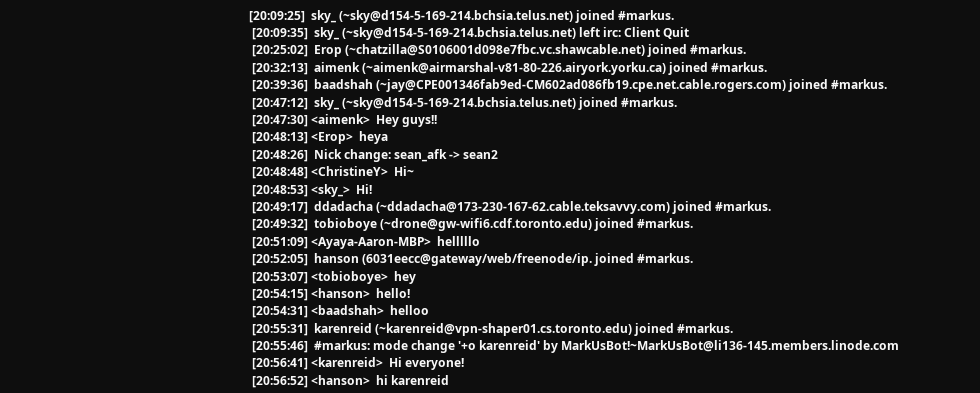[20:09:25]  sky_ (~sky@d154-5-169-214.bchsia.telus.net) joined #markus.
 [20:09:35]  sky_ (~sky@d154-5-169-214.bchsia.telus.net) left irc: Client Quit
 [20:25:02]  Erop (~chatzilla@S0106001d098e7fbc.vc.shawcable.net) joined #markus.
 [20:32:13]  aimenk (~aimenk@airmarshal-v81-80-226.airyork.yorku.ca) joined #markus.
 [20:39:36]  baadshah (~jay@CPE001346fab9ed-CM602ad086fb19.cpe.net.cable.rogers.com) joined #markus.
 [20:47:12]  sky_ (~sky@d154-5-169-214.bchsia.telus.net) joined #markus.
 [20:47:30] <aimenk>  Hey guys!!
 [20:48:13] <Erop>  heya
 [20:48:26]  Nick change: sean_afk -> sean2
 [20:48:48] <ChristineY>  Hi~
 [20:48:53] <sky_>  Hi!
 [20:49:17]  ddadacha (~ddadacha@173-230-167-62.cable.teksavvy.com) joined #markus.
 [20:49:32]  tobioboye (~drone@gw-wifi6.cdf.toronto.edu) joined #markus.
 [20:51:09] <Ayaya-Aaron-MBP>  helllllo
 [20:52:05]  hanson (6031eecc@gateway/web/freenode/ip. joined #markus.
 [20:53:07] <tobioboye>  hey
 [20:54:15] <hanson>  hello!
 [20:54:31] <baadshah>  helloo
 [20:55:31]  karenreid (~karenreid@vpn-shaper01.cs.toronto.edu) joined #markus.
 [20:55:46]  #markus: mode change '+o karenreid' by MarkUsBot!~MarkUsBot@li136-145.members.linode.com
 [20:56:41] <karenreid>  Hi everyone!
 [20:56:52] <hanson>  hi karenreid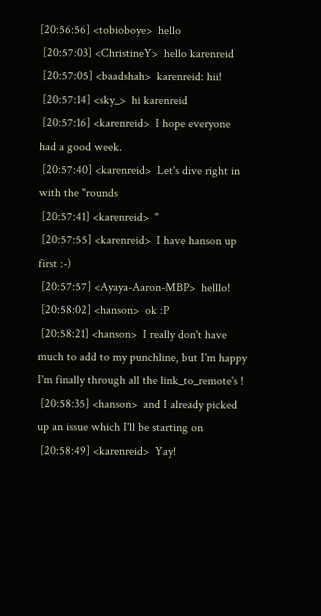[20:56:56] <tobioboye>  hello
 [20:57:03] <ChristineY>  hello karenreid
 [20:57:05] <baadshah>  karenreid: hii!
 [20:57:14] <sky_>  hi karenreid
 [20:57:16] <karenreid>  I hope everyone had a good week.
 [20:57:40] <karenreid>  Let's dive right in with the "rounds
 [20:57:41] <karenreid>  "
 [20:57:55] <karenreid>  I have hanson up first :-)
 [20:57:57] <Ayaya-Aaron-MBP>  helllo!
 [20:58:02] <hanson>  ok :P
 [20:58:21] <hanson>  I really don't have much to add to my punchline, but I'm happy I'm finally through all the link_to_remote's !
 [20:58:35] <hanson>  and I already picked up an issue which I'll be starting on
 [20:58:49] <karenreid>  Yay!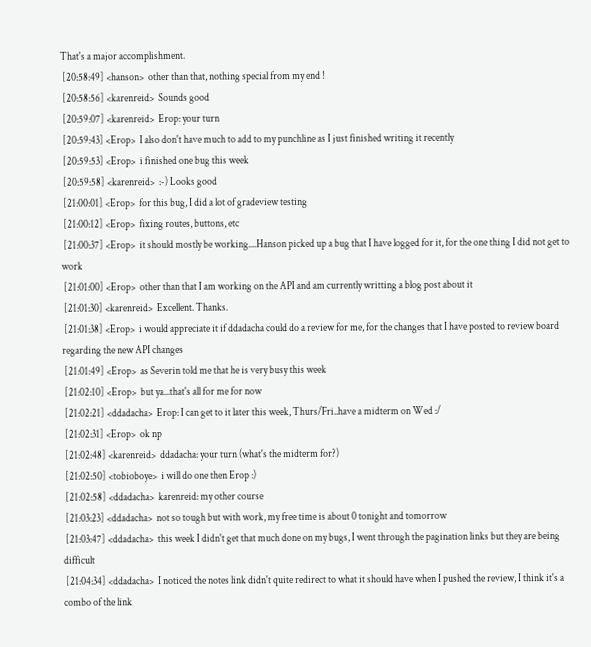That's a major accomplishment.
 [20:58:49] <hanson>  other than that, nothing special from my end !
 [20:58:56] <karenreid>  Sounds good
 [20:59:07] <karenreid>  Erop: your turn
 [20:59:43] <Erop>  I also don't have much to add to my punchline as I just finished writing it recently
 [20:59:53] <Erop>  i finished one bug this week
 [20:59:58] <karenreid>  :-) Looks good
 [21:00:01] <Erop>  for this bug, I did a lot of gradeview testing
 [21:00:12] <Erop>  fixing routes, buttons, etc
 [21:00:37] <Erop>  it should mostly be working....Hanson picked up a bug that I have logged for it, for the one thing I did not get to work
 [21:01:00] <Erop>  other than that I am working on the API and am currently writting a blog post about it
 [21:01:30] <karenreid>  Excellent. Thanks.
 [21:01:38] <Erop>  i would appreciate it if ddadacha could do a review for me, for the changes that I have posted to review board regarding the new API changes
 [21:01:49] <Erop>  as Severin told me that he is very busy this week
 [21:02:10] <Erop>  but ya...that's all for me for now
 [21:02:21] <ddadacha>  Erop: I can get to it later this week, Thurs/Fri..have a midterm on Wed :/
 [21:02:31] <Erop>  ok np
 [21:02:48] <karenreid>  ddadacha: your turn (what's the midterm for?)
 [21:02:50] <tobioboye>  i will do one then Erop :)
 [21:02:58] <ddadacha>  karenreid: my other course
 [21:03:23] <ddadacha>  not so tough but with work, my free time is about 0 tonight and tomorrow
 [21:03:47] <ddadacha>  this week I didn't get that much done on my bugs, I went through the pagination links but they are being difficult
 [21:04:34] <ddadacha>  I noticed the notes link didn't quite redirect to what it should have when I pushed the review, I think it's a combo of the link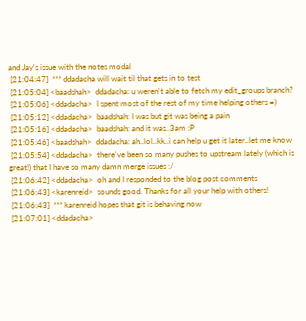and Jay's issue with the notes modal
 [21:04:47]  *** ddadacha will wait til that gets in to test
 [21:05:04] <baadshah>  ddadacha: u weren't able to fetch my edit_groups branch?
 [21:05:06] <ddadacha>  I spent most of the rest of my time helping others =)
 [21:05:12] <ddadacha>  baadshah: I was but git was being a pain
 [21:05:16] <ddadacha>  baadshah: and it was..3am :P
 [21:05:46] <baadshah>  ddadacha: ah..lol..kk..i can help u get it later..let me know
 [21:05:54] <ddadacha>  there've been so many pushes to upstream lately (which is great!) that I have so many damn merge issues :/
 [21:06:42] <ddadacha>  oh and I responded to the blog post comments
 [21:06:43] <karenreid>  sounds good. Thanks for all your help with others!
 [21:06:43]  *** karenreid hopes that git is behaving now
 [21:07:01] <ddadacha>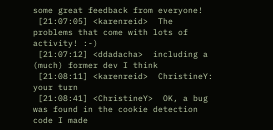some great feedback from everyone!
 [21:07:05] <karenreid>  The problems that come with lots of activity! :-)
 [21:07:12] <ddadacha>  including a (much) former dev I think
 [21:08:11] <karenreid>  ChristineY: your turn
 [21:08:41] <ChristineY>  OK, a bug was found in the cookie detection code I made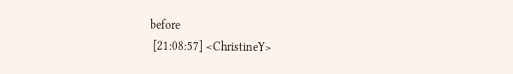before
 [21:08:57] <ChristineY>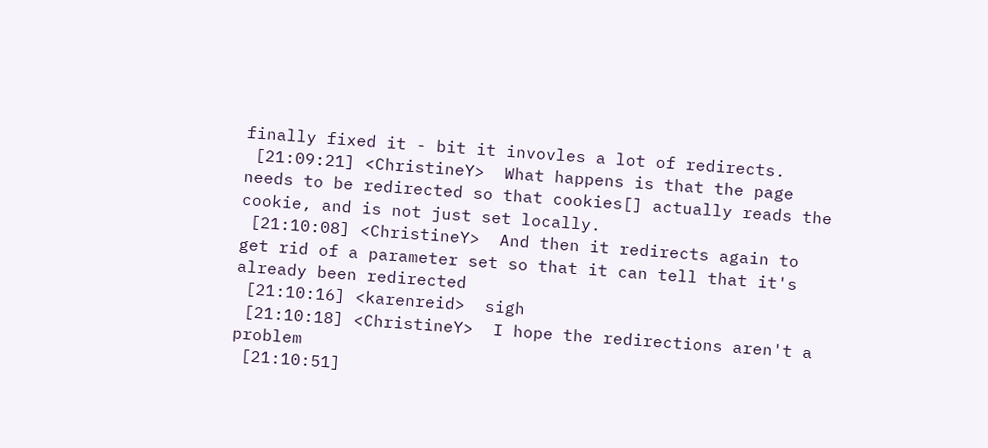finally fixed it - bit it invovles a lot of redirects.
 [21:09:21] <ChristineY>  What happens is that the page needs to be redirected so that cookies[] actually reads the cookie, and is not just set locally.
 [21:10:08] <ChristineY>  And then it redirects again to get rid of a parameter set so that it can tell that it's already been redirected
 [21:10:16] <karenreid>  sigh
 [21:10:18] <ChristineY>  I hope the redirections aren't a problem
 [21:10:51]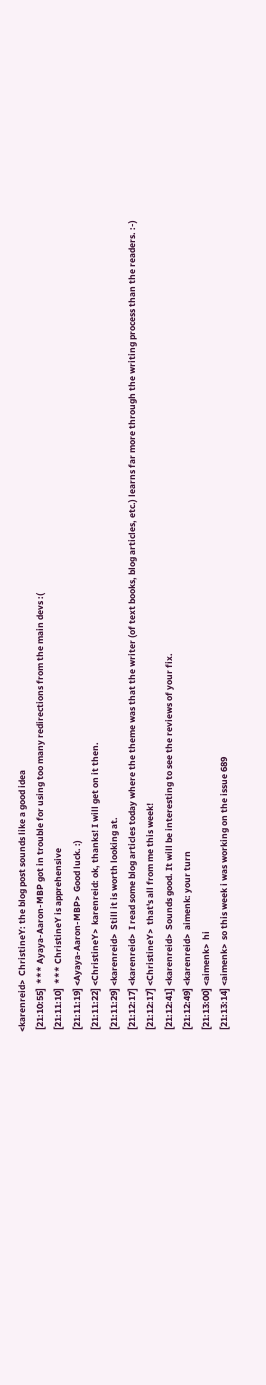<karenreid>  ChristineY: the blog post sounds like a good idea
 [21:10:55]  *** Ayaya-Aaron-MBP got in trouble for using too many redirections from the main devs :(
 [21:11:10]  *** ChristineY is apprehensive
 [21:11:19] <Ayaya-Aaron-MBP>  Good luck. :)
 [21:11:22] <ChristineY>  karenreid: ok, thanks! I will get on it then.
 [21:11:29] <karenreid>  Still it is worth looking at.
 [21:12:17] <karenreid>  I read some blog articles today where the theme was that the writer (of text books, blog articles, etc.) learns far more through the writing process than the readers. :-)
 [21:12:17] <ChristineY>  that's all from me this week!
 [21:12:41] <karenreid>  Sounds good. It will be interesting to see the reviews of your fix.
 [21:12:49] <karenreid>  aimenk: your turn
 [21:13:00] <aimenk>  hi
 [21:13:14] <aimenk>  so this week i was working on the issue 689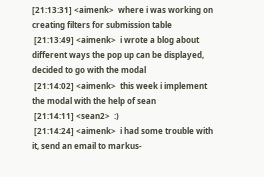[21:13:31] <aimenk>  where i was working on creating filters for submission table
 [21:13:49] <aimenk>  i wrote a blog about different ways the pop up can be displayed, decided to go with the modal
 [21:14:02] <aimenk>  this week i implement the modal with the help of sean
 [21:14:11] <sean2>  :)
 [21:14:24] <aimenk>  i had some trouble with it, send an email to markus-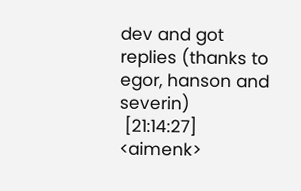dev and got replies (thanks to egor, hanson and severin)
 [21:14:27] <aimenk>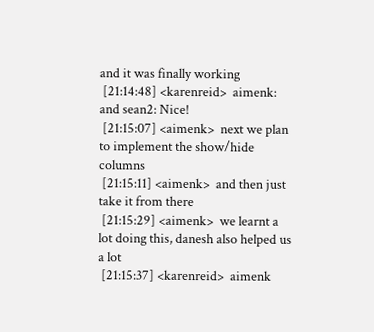and it was finally working
 [21:14:48] <karenreid>  aimenk: and sean2: Nice!
 [21:15:07] <aimenk>  next we plan to implement the show/hide columns
 [21:15:11] <aimenk>  and then just take it from there
 [21:15:29] <aimenk>  we learnt a lot doing this, danesh also helped us a lot
 [21:15:37] <karenreid>  aimenk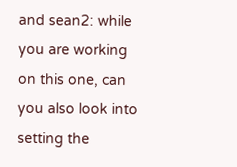and sean2: while you are working on this one, can you also look into setting the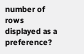number of rows displayed as a preference?